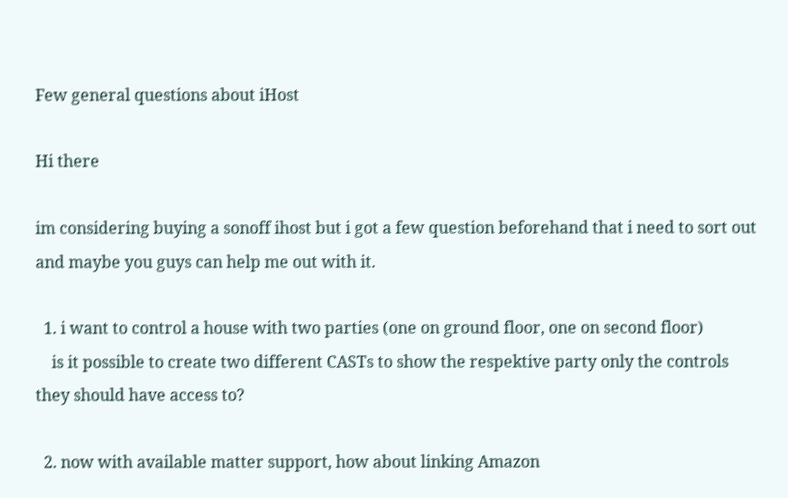Few general questions about iHost

Hi there

im considering buying a sonoff ihost but i got a few question beforehand that i need to sort out and maybe you guys can help me out with it.

  1. i want to control a house with two parties (one on ground floor, one on second floor)
    is it possible to create two different CASTs to show the respektive party only the controls they should have access to?

  2. now with available matter support, how about linking Amazon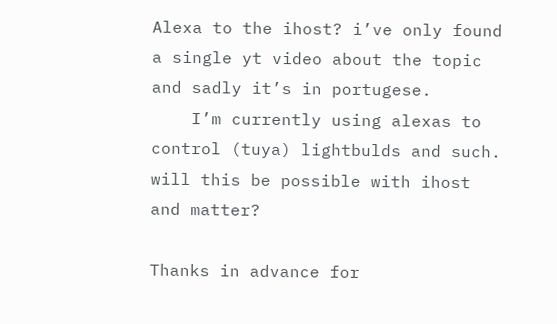Alexa to the ihost? i’ve only found a single yt video about the topic and sadly it’s in portugese.
    I’m currently using alexas to control (tuya) lightbulds and such. will this be possible with ihost and matter?

Thanks in advance for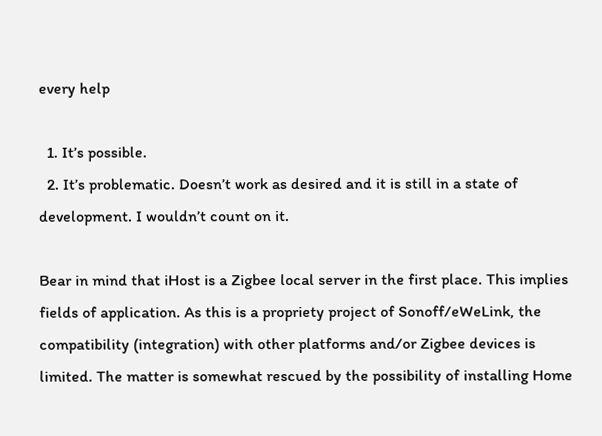every help

  1. It’s possible.
  2. It’s problematic. Doesn’t work as desired and it is still in a state of development. I wouldn’t count on it.

Bear in mind that iHost is a Zigbee local server in the first place. This implies fields of application. As this is a propriety project of Sonoff/eWeLink, the compatibility (integration) with other platforms and/or Zigbee devices is limited. The matter is somewhat rescued by the possibility of installing Home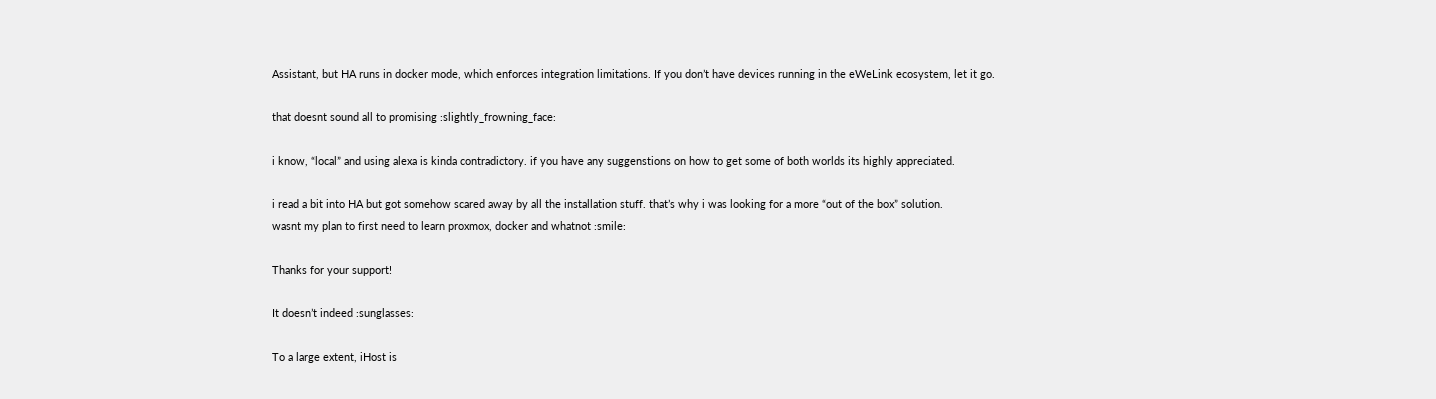Assistant, but HA runs in docker mode, which enforces integration limitations. If you don’t have devices running in the eWeLink ecosystem, let it go.

that doesnt sound all to promising :slightly_frowning_face:

i know, “local” and using alexa is kinda contradictory. if you have any suggenstions on how to get some of both worlds its highly appreciated.

i read a bit into HA but got somehow scared away by all the installation stuff. that’s why i was looking for a more “out of the box” solution.
wasnt my plan to first need to learn proxmox, docker and whatnot :smile:

Thanks for your support!

It doesn’t indeed :sunglasses:

To a large extent, iHost is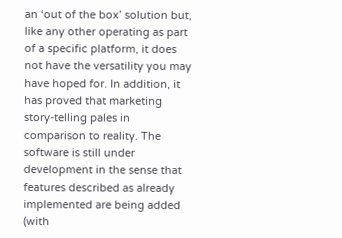an ‘out of the box’ solution but, like any other operating as part of a specific platform, it does not have the versatility you may have hoped for. In addition, it has proved that marketing story-telling pales in comparison to reality. The software is still under development in the sense that features described as already implemented are being added (with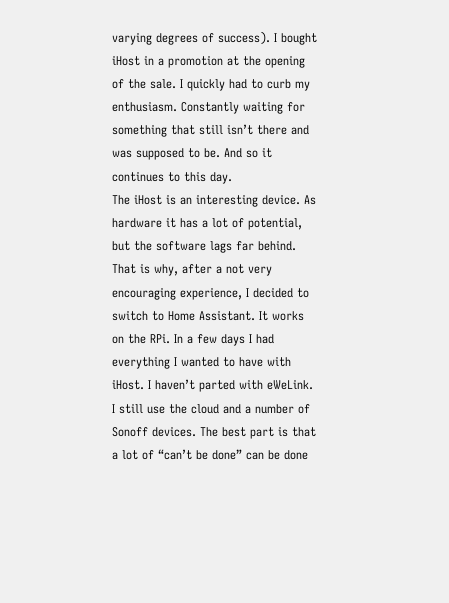varying degrees of success). I bought iHost in a promotion at the opening of the sale. I quickly had to curb my enthusiasm. Constantly waiting for something that still isn’t there and was supposed to be. And so it continues to this day.
The iHost is an interesting device. As hardware it has a lot of potential, but the software lags far behind. That is why, after a not very encouraging experience, I decided to switch to Home Assistant. It works on the RPi. In a few days I had everything I wanted to have with iHost. I haven’t parted with eWeLink. I still use the cloud and a number of Sonoff devices. The best part is that a lot of “can’t be done” can be done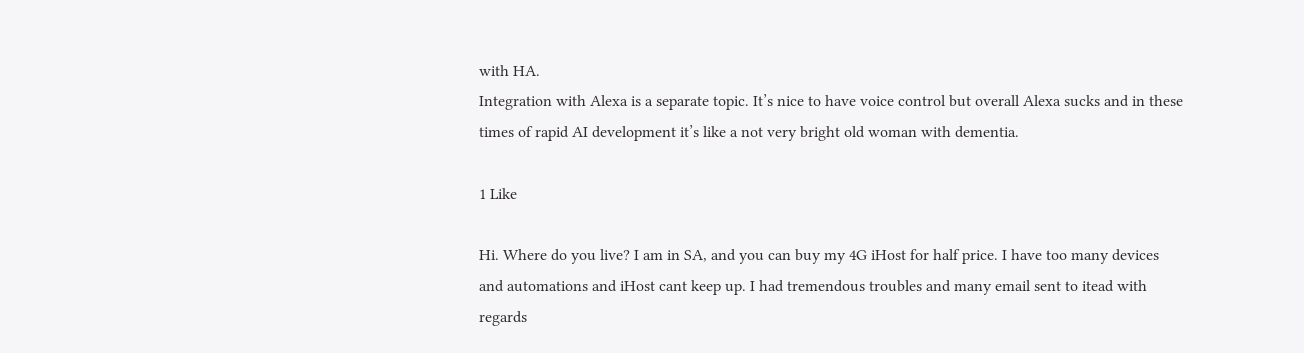with HA.
Integration with Alexa is a separate topic. It’s nice to have voice control but overall Alexa sucks and in these times of rapid AI development it’s like a not very bright old woman with dementia.

1 Like

Hi. Where do you live? I am in SA, and you can buy my 4G iHost for half price. I have too many devices and automations and iHost cant keep up. I had tremendous troubles and many email sent to itead with regards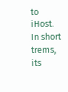to iHost. In short trems, its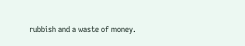rubbish and a waste of money.